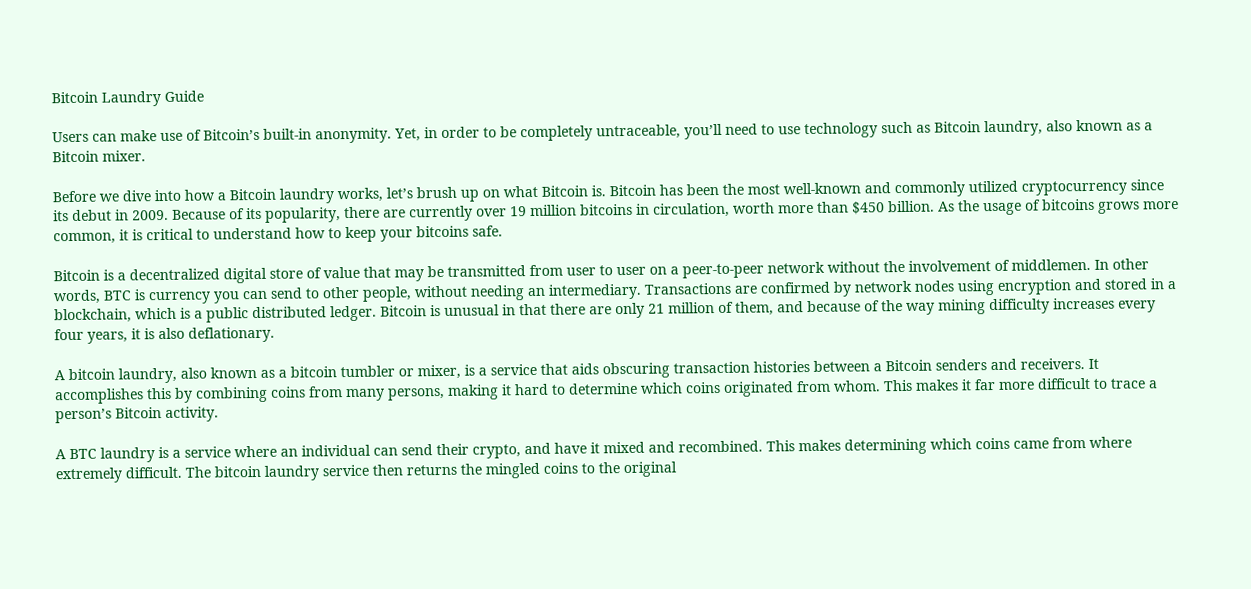Bitcoin Laundry Guide

Users can make use of Bitcoin’s built-in anonymity. Yet, in order to be completely untraceable, you’ll need to use technology such as Bitcoin laundry, also known as a Bitcoin mixer.

Before we dive into how a Bitcoin laundry works, let’s brush up on what Bitcoin is. Bitcoin has been the most well-known and commonly utilized cryptocurrency since its debut in 2009. Because of its popularity, there are currently over 19 million bitcoins in circulation, worth more than $450 billion. As the usage of bitcoins grows more common, it is critical to understand how to keep your bitcoins safe.

Bitcoin is a decentralized digital store of value that may be transmitted from user to user on a peer-to-peer network without the involvement of middlemen. In other words, BTC is currency you can send to other people, without needing an intermediary. Transactions are confirmed by network nodes using encryption and stored in a blockchain, which is a public distributed ledger. Bitcoin is unusual in that there are only 21 million of them, and because of the way mining difficulty increases every four years, it is also deflationary.

A bitcoin laundry, also known as a bitcoin tumbler or mixer, is a service that aids obscuring transaction histories between a Bitcoin senders and receivers. It accomplishes this by combining coins from many persons, making it hard to determine which coins originated from whom. This makes it far more difficult to trace a person’s Bitcoin activity.

A BTC laundry is a service where an individual can send their crypto, and have it mixed and recombined. This makes determining which coins came from where extremely difficult. The bitcoin laundry service then returns the mingled coins to the original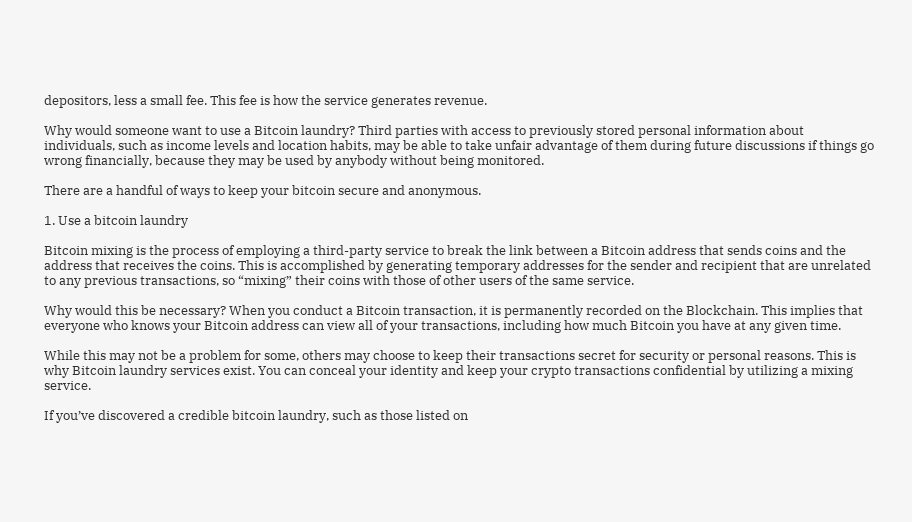depositors, less a small fee. This fee is how the service generates revenue.

Why would someone want to use a Bitcoin laundry? Third parties with access to previously stored personal information about individuals, such as income levels and location habits, may be able to take unfair advantage of them during future discussions if things go wrong financially, because they may be used by anybody without being monitored.

There are a handful of ways to keep your bitcoin secure and anonymous.

1. Use a bitcoin laundry

Bitcoin mixing is the process of employing a third-party service to break the link between a Bitcoin address that sends coins and the address that receives the coins. This is accomplished by generating temporary addresses for the sender and recipient that are unrelated to any previous transactions, so “mixing” their coins with those of other users of the same service.

Why would this be necessary? When you conduct a Bitcoin transaction, it is permanently recorded on the Blockchain. This implies that everyone who knows your Bitcoin address can view all of your transactions, including how much Bitcoin you have at any given time.

While this may not be a problem for some, others may choose to keep their transactions secret for security or personal reasons. This is why Bitcoin laundry services exist. You can conceal your identity and keep your crypto transactions confidential by utilizing a mixing service.

If you’ve discovered a credible bitcoin laundry, such as those listed on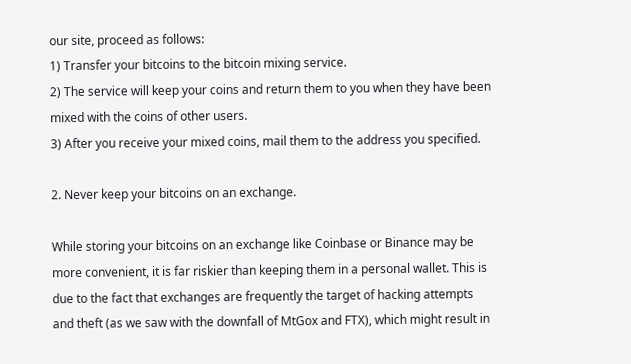our site, proceed as follows:
1) Transfer your bitcoins to the bitcoin mixing service.
2) The service will keep your coins and return them to you when they have been mixed with the coins of other users.
3) After you receive your mixed coins, mail them to the address you specified.

2. Never keep your bitcoins on an exchange.

While storing your bitcoins on an exchange like Coinbase or Binance may be more convenient, it is far riskier than keeping them in a personal wallet. This is due to the fact that exchanges are frequently the target of hacking attempts and theft (as we saw with the downfall of MtGox and FTX), which might result in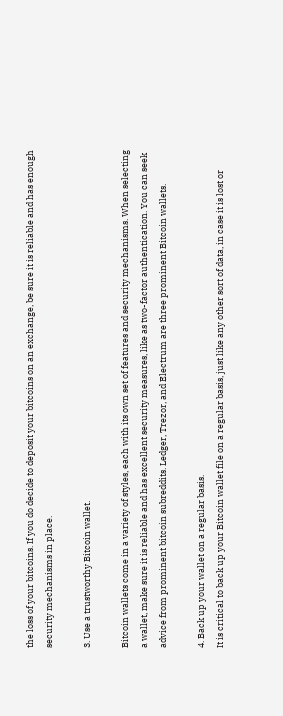the loss of your bitcoins. If you do decide to deposit your bitcoins on an exchange, be sure it is reliable and has enough security mechanisms in place.

3. Use a trustworthy Bitcoin wallet.

Bitcoin wallets come in a variety of styles, each with its own set of features and security mechanisms. When selecting a wallet, make sure it is reliable and has excellent security measures, like as two-factor authentication. You can seek advice from prominent bitcoin subreddits. Ledger, Trezor, and Electrum are three prominent Bitcoin wallets.

4. Back up your wallet on a regular basis.
It is critical to back up your Bitcoin wallet file on a regular basis, just like any other sort of data, in case it is lost or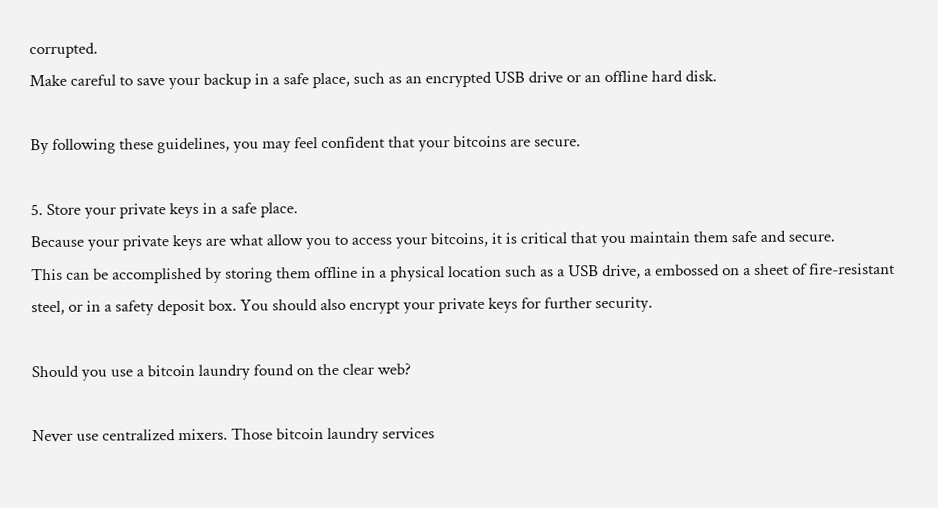corrupted.
Make careful to save your backup in a safe place, such as an encrypted USB drive or an offline hard disk.

By following these guidelines, you may feel confident that your bitcoins are secure.

5. Store your private keys in a safe place.
Because your private keys are what allow you to access your bitcoins, it is critical that you maintain them safe and secure.
This can be accomplished by storing them offline in a physical location such as a USB drive, a embossed on a sheet of fire-resistant steel, or in a safety deposit box. You should also encrypt your private keys for further security.

Should you use a bitcoin laundry found on the clear web?

Never use centralized mixers. Those bitcoin laundry services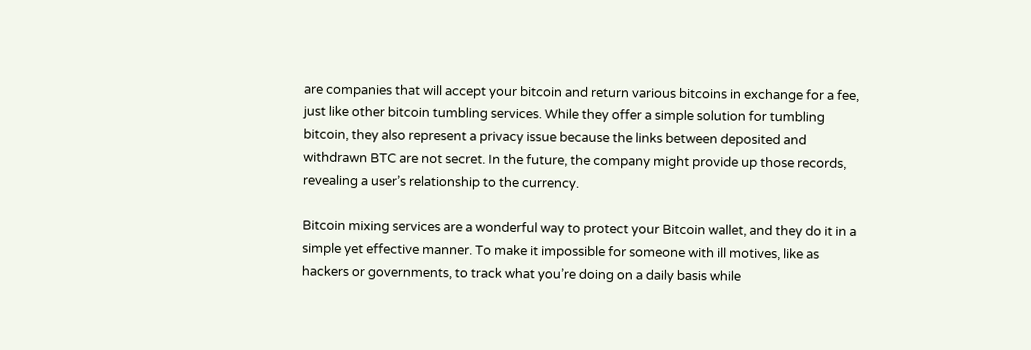are companies that will accept your bitcoin and return various bitcoins in exchange for a fee, just like other bitcoin tumbling services. While they offer a simple solution for tumbling bitcoin, they also represent a privacy issue because the links between deposited and withdrawn BTC are not secret. In the future, the company might provide up those records, revealing a user’s relationship to the currency.

Bitcoin mixing services are a wonderful way to protect your Bitcoin wallet, and they do it in a simple yet effective manner. To make it impossible for someone with ill motives, like as hackers or governments, to track what you’re doing on a daily basis while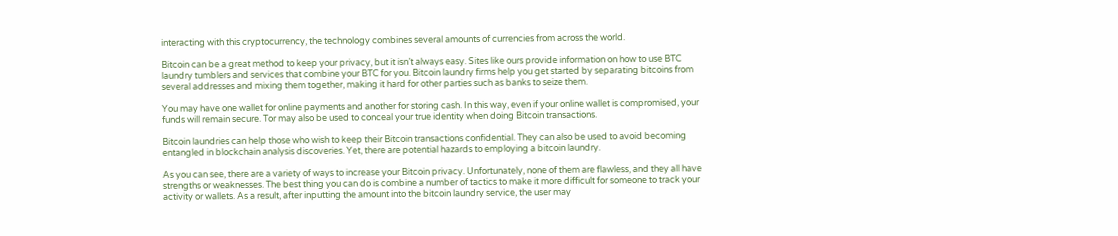interacting with this cryptocurrency, the technology combines several amounts of currencies from across the world.

Bitcoin can be a great method to keep your privacy, but it isn’t always easy. Sites like ours provide information on how to use BTC laundry tumblers and services that combine your BTC for you. Bitcoin laundry firms help you get started by separating bitcoins from several addresses and mixing them together, making it hard for other parties such as banks to seize them.

You may have one wallet for online payments and another for storing cash. In this way, even if your online wallet is compromised, your funds will remain secure. Tor may also be used to conceal your true identity when doing Bitcoin transactions.

Bitcoin laundries can help those who wish to keep their Bitcoin transactions confidential. They can also be used to avoid becoming entangled in blockchain analysis discoveries. Yet, there are potential hazards to employing a bitcoin laundry.

As you can see, there are a variety of ways to increase your Bitcoin privacy. Unfortunately, none of them are flawless, and they all have strengths or weaknesses. The best thing you can do is combine a number of tactics to make it more difficult for someone to track your activity or wallets. As a result, after inputting the amount into the bitcoin laundry service, the user may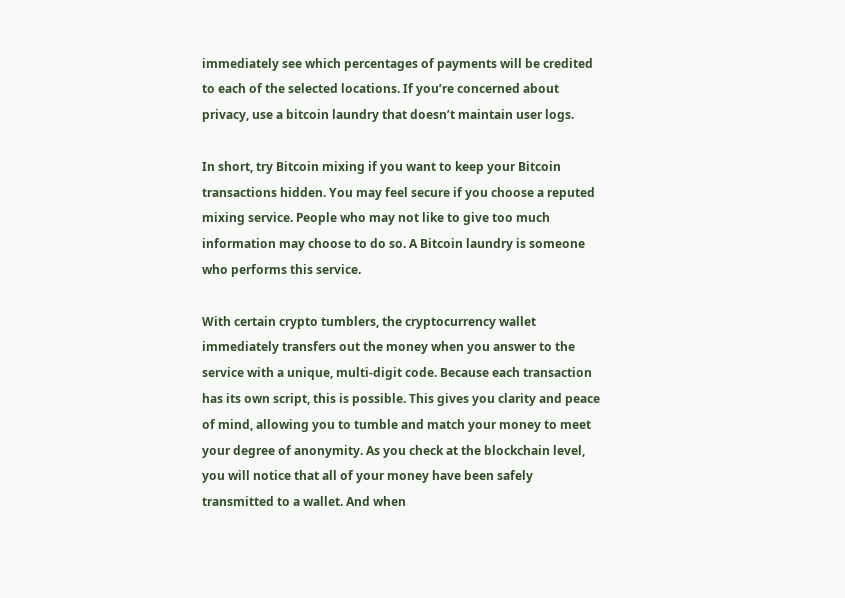immediately see which percentages of payments will be credited to each of the selected locations. If you’re concerned about privacy, use a bitcoin laundry that doesn’t maintain user logs.

In short, try Bitcoin mixing if you want to keep your Bitcoin transactions hidden. You may feel secure if you choose a reputed mixing service. People who may not like to give too much information may choose to do so. A Bitcoin laundry is someone who performs this service.

With certain crypto tumblers, the cryptocurrency wallet immediately transfers out the money when you answer to the service with a unique, multi-digit code. Because each transaction has its own script, this is possible. This gives you clarity and peace of mind, allowing you to tumble and match your money to meet your degree of anonymity. As you check at the blockchain level, you will notice that all of your money have been safely transmitted to a wallet. And when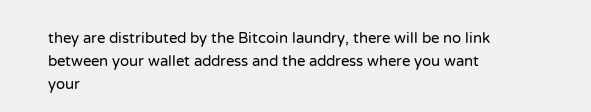they are distributed by the Bitcoin laundry, there will be no link between your wallet address and the address where you want your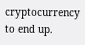cryptocurrency to end up.